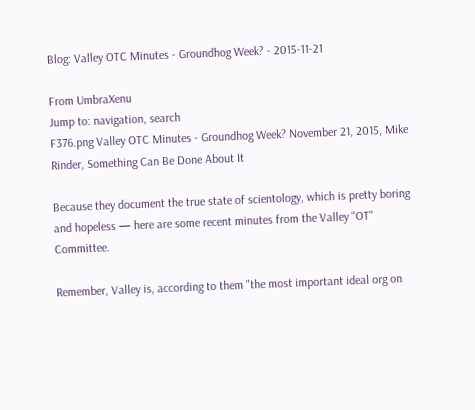Blog: Valley OTC Minutes - Groundhog Week? - 2015-11-21

From UmbraXenu
Jump to: navigation, search
F376.png Valley OTC Minutes - Groundhog Week? November 21, 2015, Mike Rinder, Something Can Be Done About It

Because they document the true state of scientology, which is pretty boring and hopeless — here are some recent minutes from the Valley "OT" Committee.

Remember, Valley is, according to them "the most important ideal org on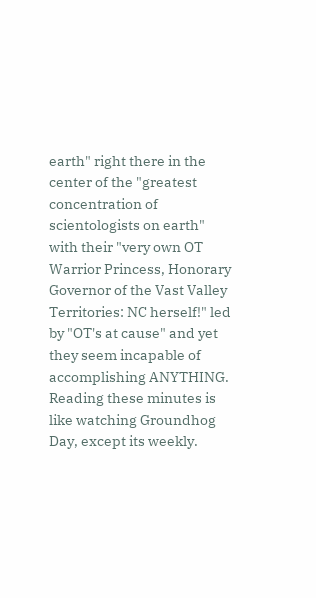earth" right there in the center of the "greatest concentration of scientologists on earth" with their "very own OT Warrior Princess, Honorary Governor of the Vast Valley Territories: NC herself!" led by "OT's at cause" and yet they seem incapable of accomplishing ANYTHING. Reading these minutes is like watching Groundhog Day, except its weekly.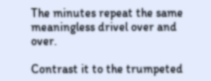The minutes repeat the same meaningless drivel over and over.

Contrast it to the trumpeted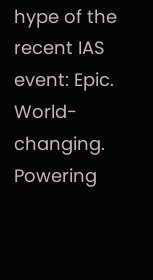hype of the recent IAS event: Epic. World-changing. Powering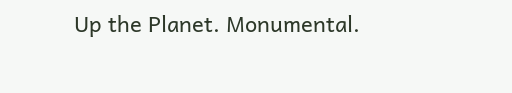Up the Planet. Monumental.